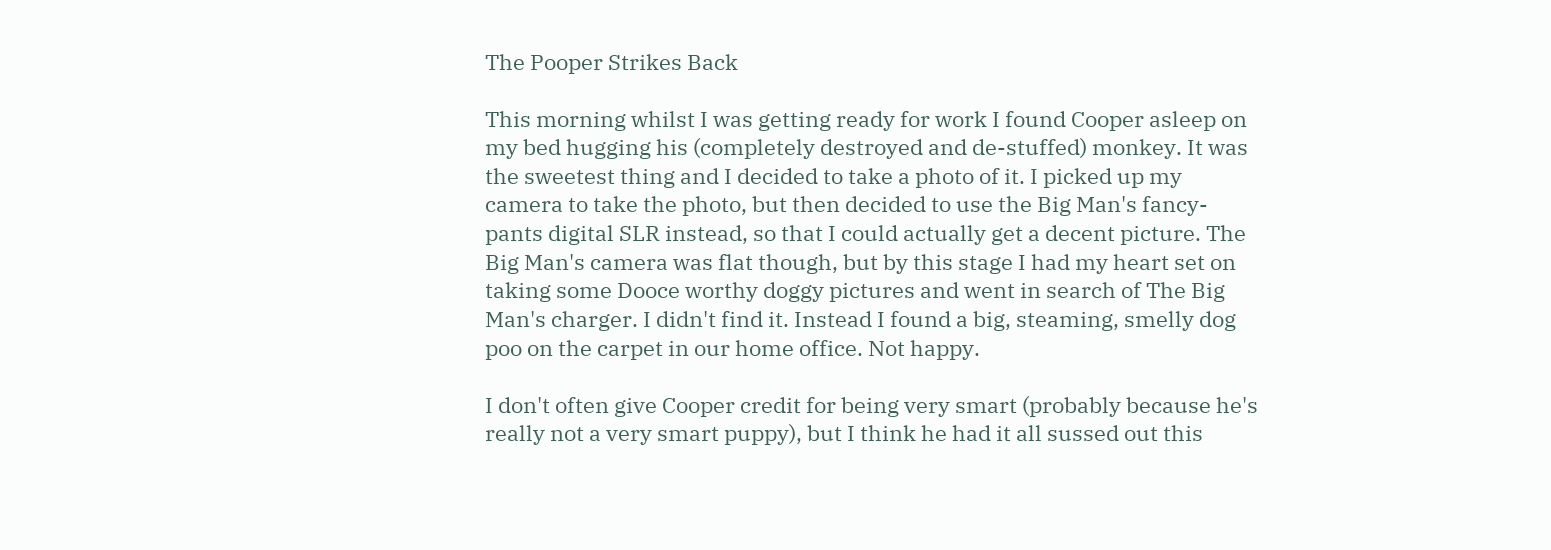The Pooper Strikes Back

This morning whilst I was getting ready for work I found Cooper asleep on my bed hugging his (completely destroyed and de-stuffed) monkey. It was the sweetest thing and I decided to take a photo of it. I picked up my camera to take the photo, but then decided to use the Big Man's fancy-pants digital SLR instead, so that I could actually get a decent picture. The Big Man's camera was flat though, but by this stage I had my heart set on taking some Dooce worthy doggy pictures and went in search of The Big Man's charger. I didn't find it. Instead I found a big, steaming, smelly dog poo on the carpet in our home office. Not happy.

I don't often give Cooper credit for being very smart (probably because he's really not a very smart puppy), but I think he had it all sussed out this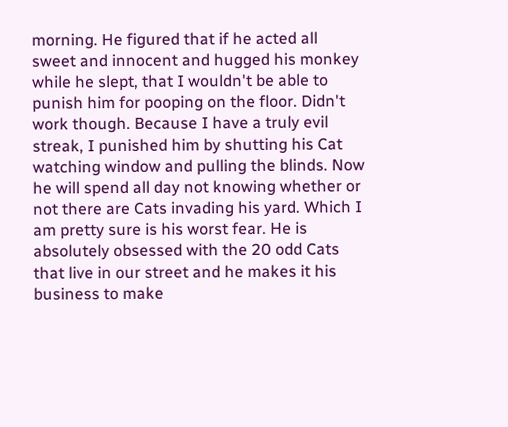morning. He figured that if he acted all sweet and innocent and hugged his monkey while he slept, that I wouldn't be able to punish him for pooping on the floor. Didn't work though. Because I have a truly evil streak, I punished him by shutting his Cat watching window and pulling the blinds. Now he will spend all day not knowing whether or not there are Cats invading his yard. Which I am pretty sure is his worst fear. He is absolutely obsessed with the 20 odd Cats that live in our street and he makes it his business to make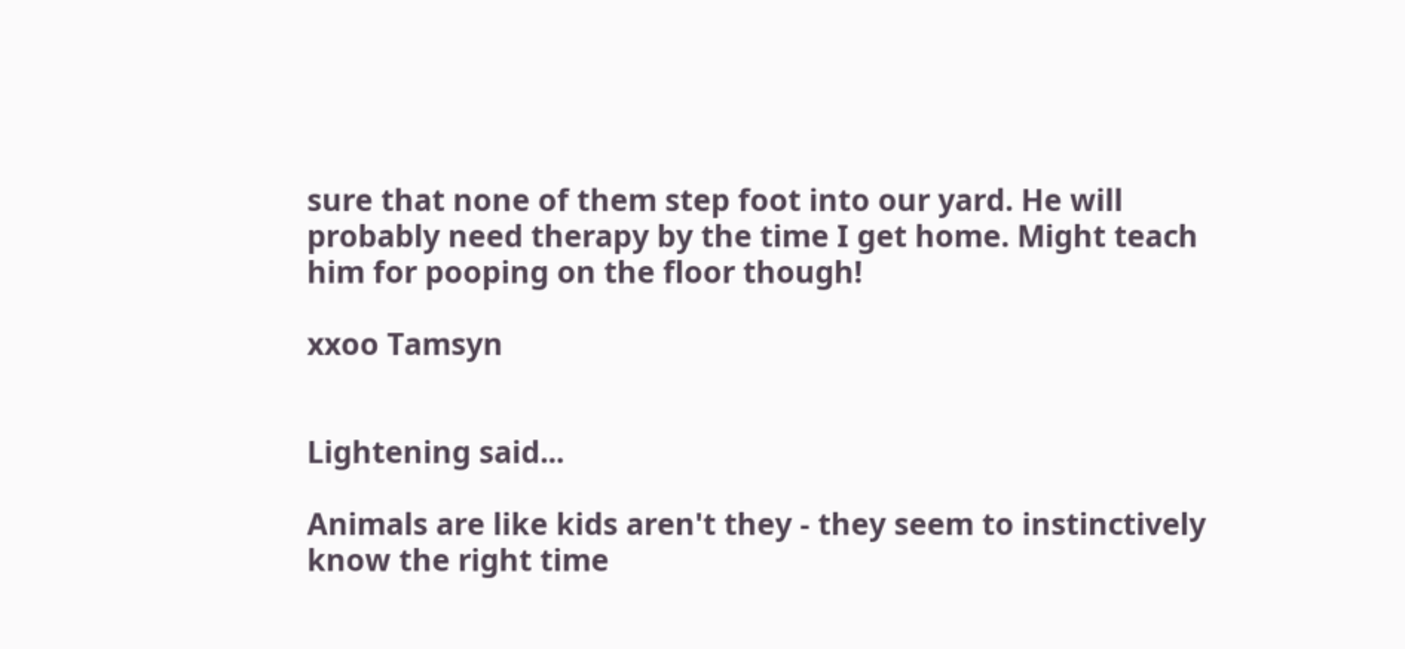sure that none of them step foot into our yard. He will probably need therapy by the time I get home. Might teach him for pooping on the floor though!

xxoo Tamsyn


Lightening said...

Animals are like kids aren't they - they seem to instinctively know the right time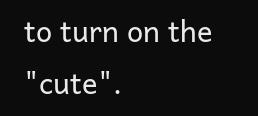to turn on the "cute".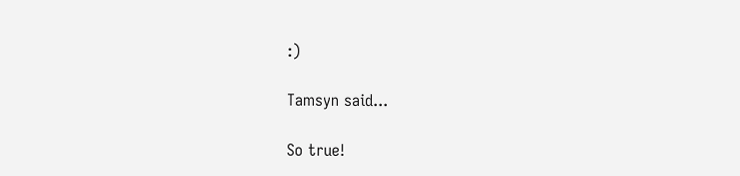:)

Tamsyn said...

So true!